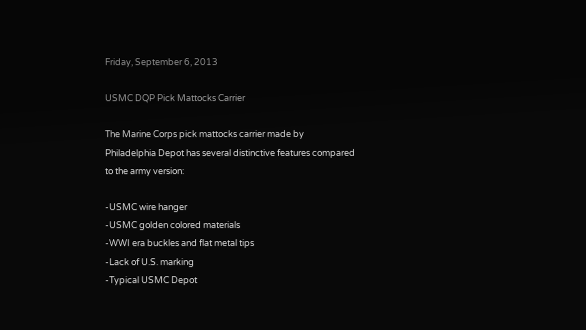Friday, September 6, 2013

USMC DQP Pick Mattocks Carrier

The Marine Corps pick mattocks carrier made by Philadelphia Depot has several distinctive features compared to the army version:

-USMC wire hanger
-USMC golden colored materials
-WWI era buckles and flat metal tips
-Lack of U.S. marking
-Typical USMC Depot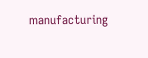manufacturing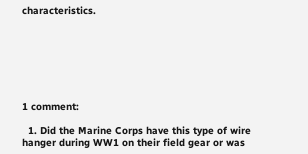characteristics.







1 comment:

  1. Did the Marine Corps have this type of wire hanger during WW1 on their field gear or was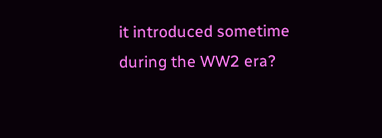it introduced sometime during the WW2 era?